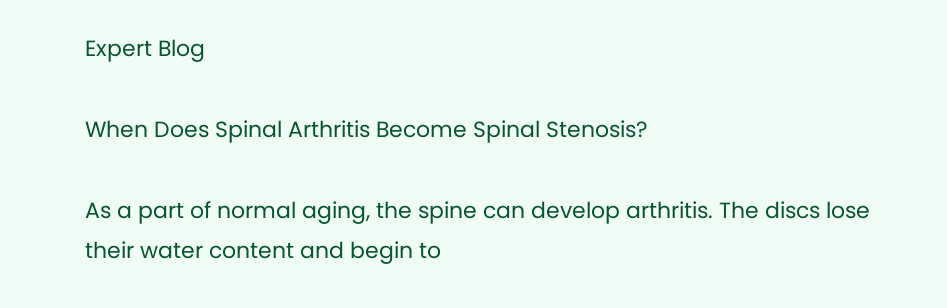Expert Blog

When Does Spinal Arthritis Become Spinal Stenosis?

As a part of normal aging, the spine can develop arthritis. The discs lose their water content and begin to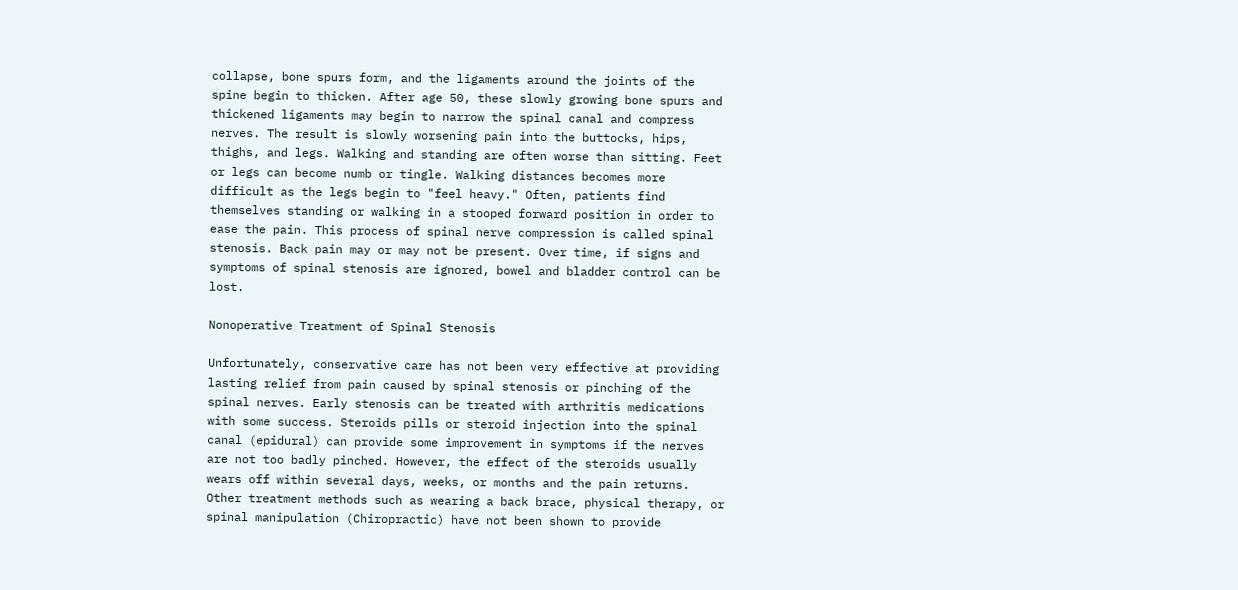collapse, bone spurs form, and the ligaments around the joints of the spine begin to thicken. After age 50, these slowly growing bone spurs and thickened ligaments may begin to narrow the spinal canal and compress nerves. The result is slowly worsening pain into the buttocks, hips, thighs, and legs. Walking and standing are often worse than sitting. Feet or legs can become numb or tingle. Walking distances becomes more difficult as the legs begin to "feel heavy." Often, patients find themselves standing or walking in a stooped forward position in order to ease the pain. This process of spinal nerve compression is called spinal stenosis. Back pain may or may not be present. Over time, if signs and symptoms of spinal stenosis are ignored, bowel and bladder control can be lost.

Nonoperative Treatment of Spinal Stenosis

Unfortunately, conservative care has not been very effective at providing lasting relief from pain caused by spinal stenosis or pinching of the spinal nerves. Early stenosis can be treated with arthritis medications with some success. Steroids pills or steroid injection into the spinal canal (epidural) can provide some improvement in symptoms if the nerves are not too badly pinched. However, the effect of the steroids usually wears off within several days, weeks, or months and the pain returns. Other treatment methods such as wearing a back brace, physical therapy, or spinal manipulation (Chiropractic) have not been shown to provide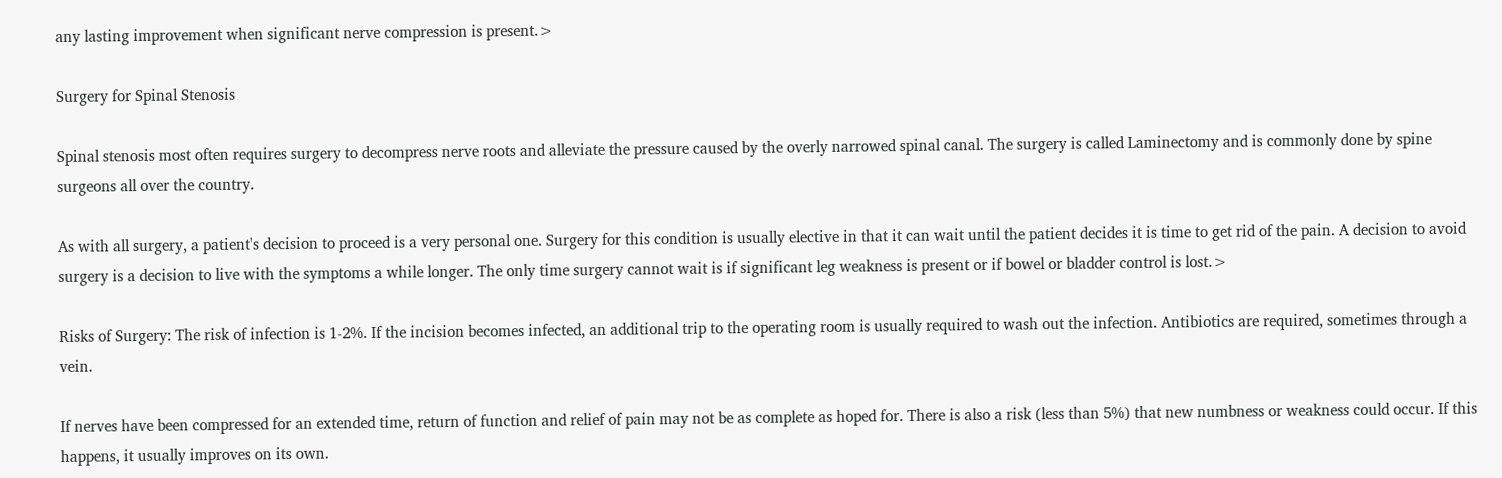any lasting improvement when significant nerve compression is present.>

Surgery for Spinal Stenosis

Spinal stenosis most often requires surgery to decompress nerve roots and alleviate the pressure caused by the overly narrowed spinal canal. The surgery is called Laminectomy and is commonly done by spine surgeons all over the country.

As with all surgery, a patient's decision to proceed is a very personal one. Surgery for this condition is usually elective in that it can wait until the patient decides it is time to get rid of the pain. A decision to avoid surgery is a decision to live with the symptoms a while longer. The only time surgery cannot wait is if significant leg weakness is present or if bowel or bladder control is lost.>

Risks of Surgery: The risk of infection is 1-2%. If the incision becomes infected, an additional trip to the operating room is usually required to wash out the infection. Antibiotics are required, sometimes through a vein.

If nerves have been compressed for an extended time, return of function and relief of pain may not be as complete as hoped for. There is also a risk (less than 5%) that new numbness or weakness could occur. If this happens, it usually improves on its own.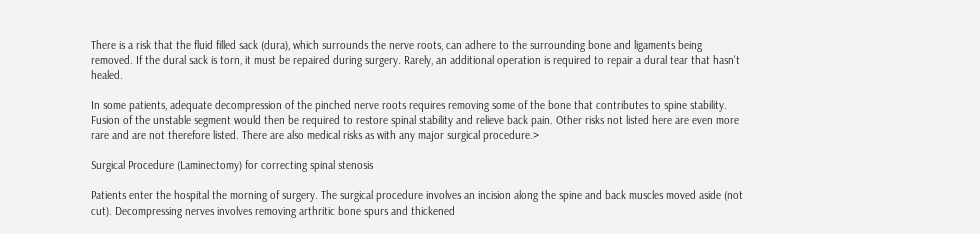There is a risk that the fluid filled sack (dura), which surrounds the nerve roots, can adhere to the surrounding bone and ligaments being removed. If the dural sack is torn, it must be repaired during surgery. Rarely, an additional operation is required to repair a dural tear that hasn't healed.

In some patients, adequate decompression of the pinched nerve roots requires removing some of the bone that contributes to spine stability. Fusion of the unstable segment would then be required to restore spinal stability and relieve back pain. Other risks not listed here are even more rare and are not therefore listed. There are also medical risks as with any major surgical procedure.>

Surgical Procedure (Laminectomy) for correcting spinal stenosis

Patients enter the hospital the morning of surgery. The surgical procedure involves an incision along the spine and back muscles moved aside (not cut). Decompressing nerves involves removing arthritic bone spurs and thickened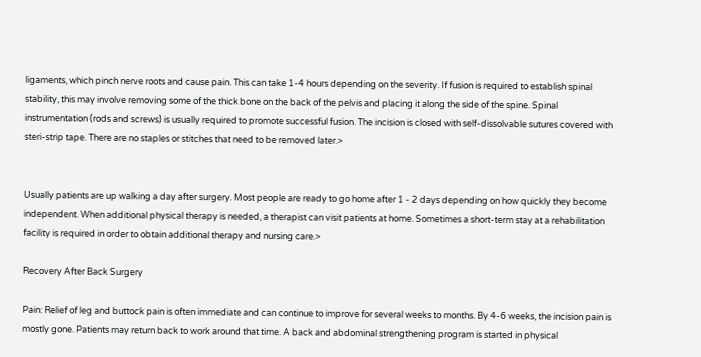ligaments, which pinch nerve roots and cause pain. This can take 1-4 hours depending on the severity. If fusion is required to establish spinal stability, this may involve removing some of the thick bone on the back of the pelvis and placing it along the side of the spine. Spinal instrumentation (rods and screws) is usually required to promote successful fusion. The incision is closed with self-dissolvable sutures covered with steri-strip tape. There are no staples or stitches that need to be removed later.>


Usually patients are up walking a day after surgery. Most people are ready to go home after 1 - 2 days depending on how quickly they become independent. When additional physical therapy is needed, a therapist can visit patients at home. Sometimes a short-term stay at a rehabilitation facility is required in order to obtain additional therapy and nursing care.>

Recovery After Back Surgery

Pain: Relief of leg and buttock pain is often immediate and can continue to improve for several weeks to months. By 4-6 weeks, the incision pain is mostly gone. Patients may return back to work around that time. A back and abdominal strengthening program is started in physical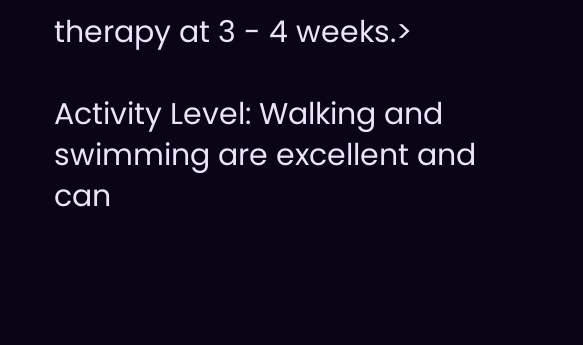therapy at 3 - 4 weeks.>

Activity Level: Walking and swimming are excellent and can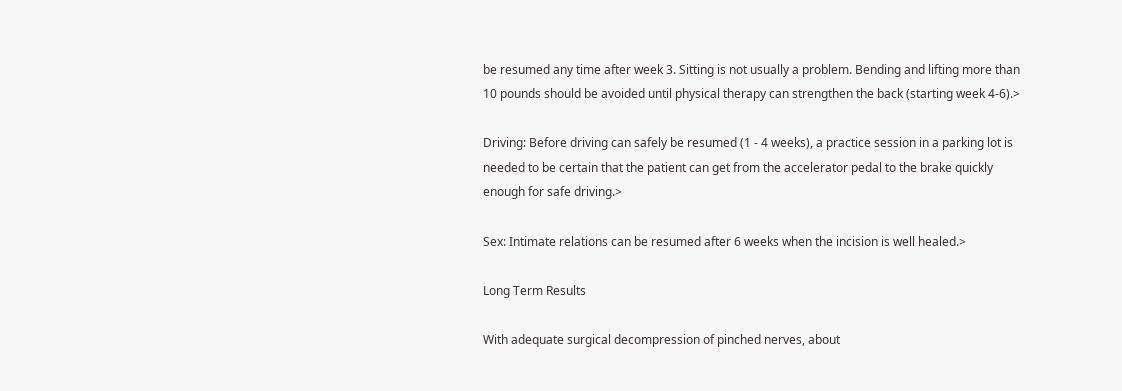be resumed any time after week 3. Sitting is not usually a problem. Bending and lifting more than 10 pounds should be avoided until physical therapy can strengthen the back (starting week 4-6).>

Driving: Before driving can safely be resumed (1 - 4 weeks), a practice session in a parking lot is needed to be certain that the patient can get from the accelerator pedal to the brake quickly enough for safe driving.>

Sex: Intimate relations can be resumed after 6 weeks when the incision is well healed.>

Long Term Results

With adequate surgical decompression of pinched nerves, about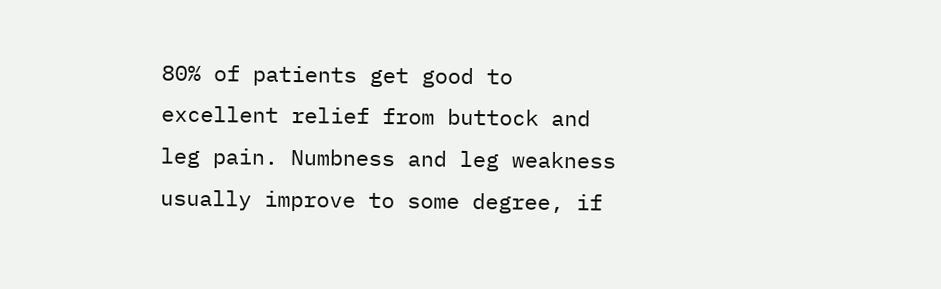80% of patients get good to excellent relief from buttock and leg pain. Numbness and leg weakness usually improve to some degree, if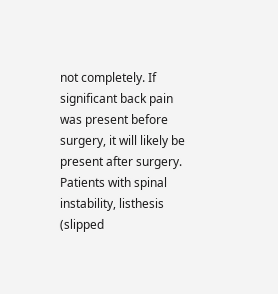not completely. If significant back pain was present before surgery, it will likely be present after surgery. Patients with spinal instability, listhesis (slipped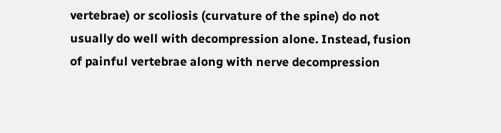vertebrae) or scoliosis (curvature of the spine) do not usually do well with decompression alone. Instead, fusion of painful vertebrae along with nerve decompression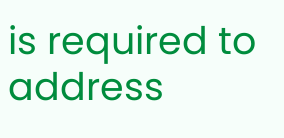is required to address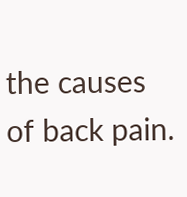the causes of back pain.